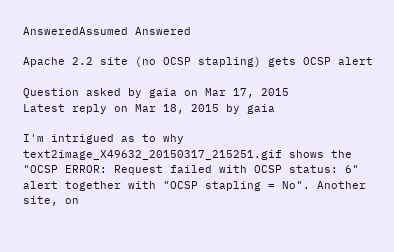AnsweredAssumed Answered

Apache 2.2 site (no OCSP stapling) gets OCSP alert

Question asked by gaia on Mar 17, 2015
Latest reply on Mar 18, 2015 by gaia

I'm intrigued as to why text2image_X49632_20150317_215251.gif shows the "OCSP ERROR: Request failed with OCSP status: 6" alert together with "OCSP stapling = No". Another site, on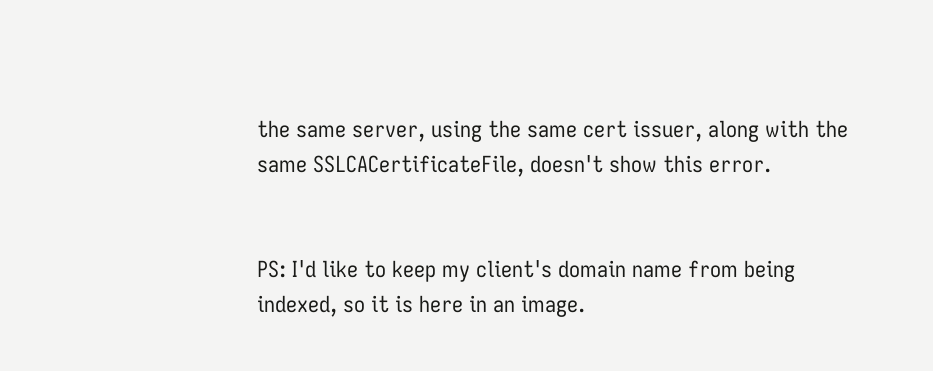the same server, using the same cert issuer, along with the same SSLCACertificateFile, doesn't show this error.


PS: I'd like to keep my client's domain name from being indexed, so it is here in an image.